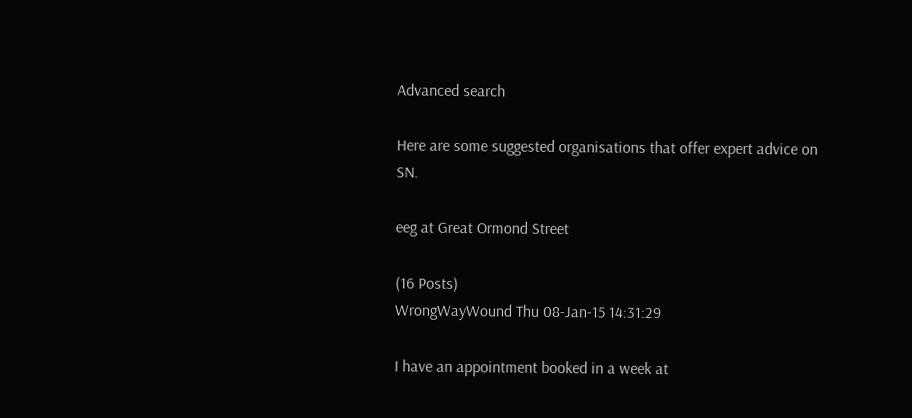Advanced search

Here are some suggested organisations that offer expert advice on SN.

eeg at Great Ormond Street

(16 Posts)
WrongWayWound Thu 08-Jan-15 14:31:29

I have an appointment booked in a week at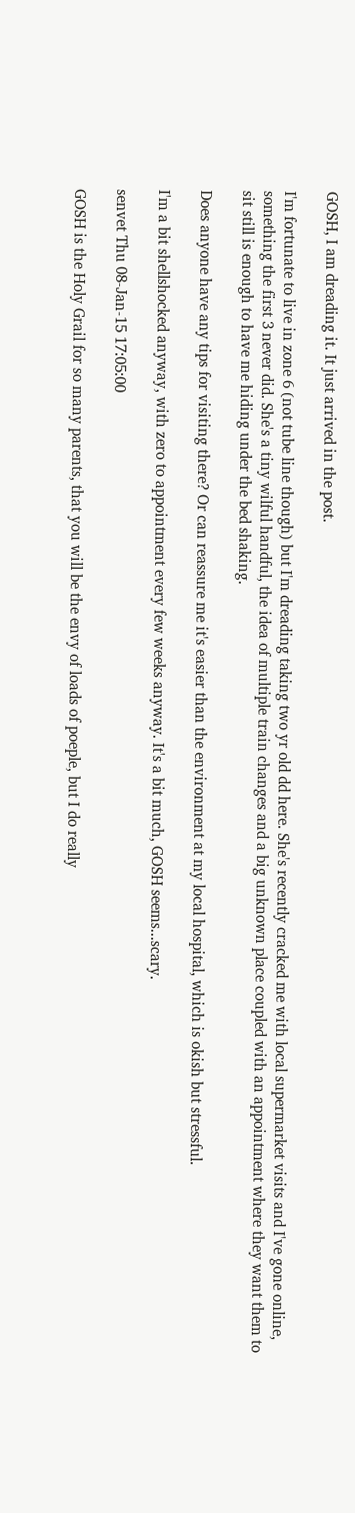GOSH, I am dreading it. It just arrived in the post.

I'm fortunate to live in zone 6 (not tube line though) but I'm dreading taking two yr old dd here. She's recently cracked me with local supermarket visits and I've gone online, something the first 3 never did. She's a tiny wilful handful, the idea of multiple train changes and a big unknown place coupled with an appointment where they want them to sit still is enough to have me hiding under the bed shaking.

Does anyone have any tips for visiting there? Or can reassure me it's easier than the environment at my local hospital, which is okish but stressful.

I'm a bit shellshocked anyway, with zero to appointment every few weeks anyway. It's a bit much, GOSH seems...scary.

senvet Thu 08-Jan-15 17:05:00

GOSH is the Holy Grail for so many parents, that you will be the envy of loads of poeple, but I do really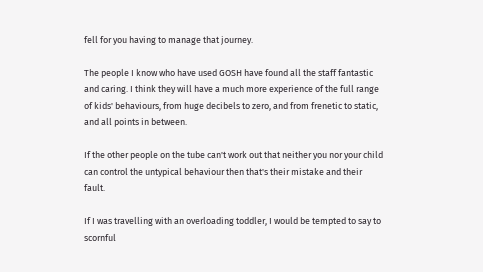fell for you having to manage that journey.

The people I know who have used GOSH have found all the staff fantastic and caring. I think they will have a much more experience of the full range of kids' behaviours, from huge decibels to zero, and from frenetic to static, and all points in between.

If the other people on the tube can't work out that neither you nor your child can control the untypical behaviour then that's their mistake and their fault.

If I was travelling with an overloading toddler, I would be tempted to say to scornful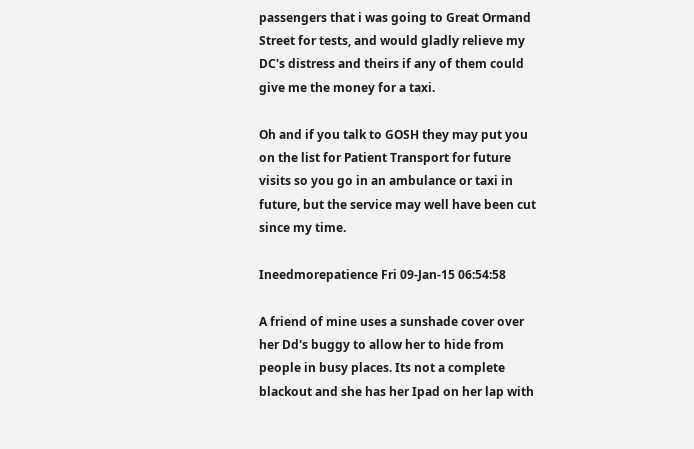passengers that i was going to Great Ormand Street for tests, and would gladly relieve my DC's distress and theirs if any of them could give me the money for a taxi.

Oh and if you talk to GOSH they may put you on the list for Patient Transport for future visits so you go in an ambulance or taxi in future, but the service may well have been cut since my time.

Ineedmorepatience Fri 09-Jan-15 06:54:58

A friend of mine uses a sunshade cover over her Dd's buggy to allow her to hide from people in busy places. Its not a complete blackout and she has her Ipad on her lap with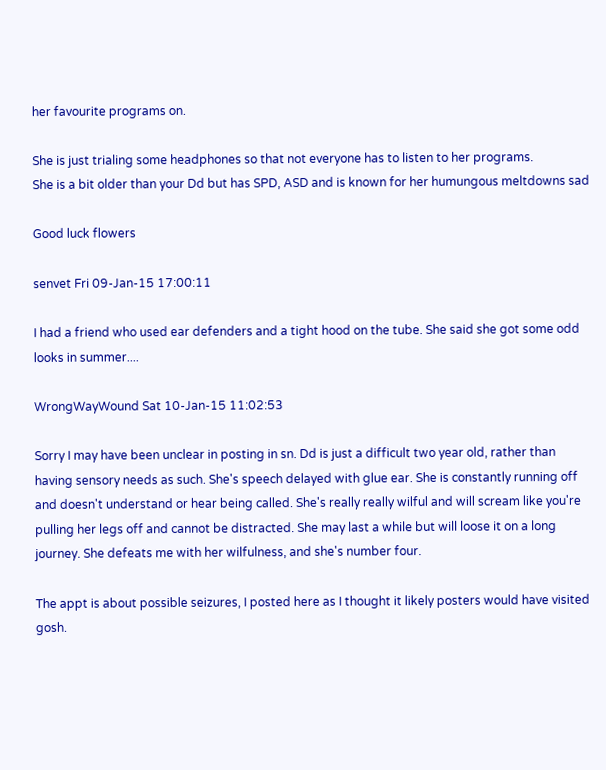her favourite programs on.

She is just trialing some headphones so that not everyone has to listen to her programs.
She is a bit older than your Dd but has SPD, ASD and is known for her humungous meltdowns sad

Good luck flowers

senvet Fri 09-Jan-15 17:00:11

I had a friend who used ear defenders and a tight hood on the tube. She said she got some odd looks in summer....

WrongWayWound Sat 10-Jan-15 11:02:53

Sorry I may have been unclear in posting in sn. Dd is just a difficult two year old, rather than having sensory needs as such. She's speech delayed with glue ear. She is constantly running off and doesn't understand or hear being called. She's really really wilful and will scream like you're pulling her legs off and cannot be distracted. She may last a while but will loose it on a long journey. She defeats me with her wilfulness, and she's number four.

The appt is about possible seizures, I posted here as I thought it likely posters would have visited gosh.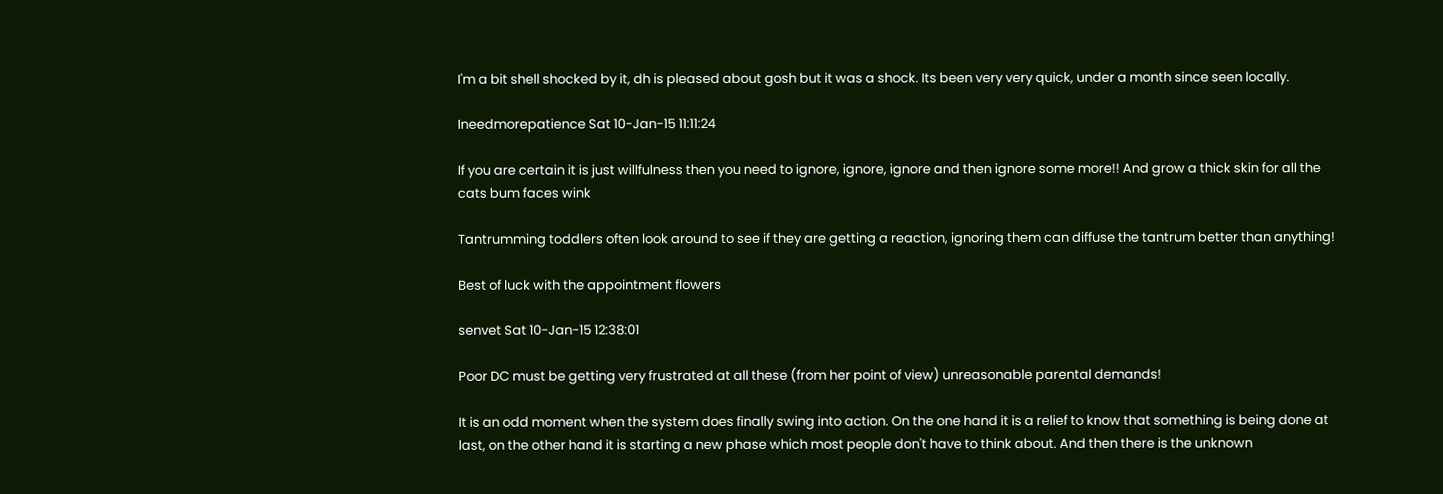I'm a bit shell shocked by it, dh is pleased about gosh but it was a shock. Its been very very quick, under a month since seen locally.

Ineedmorepatience Sat 10-Jan-15 11:11:24

If you are certain it is just willfulness then you need to ignore, ignore, ignore and then ignore some more!! And grow a thick skin for all the cats bum faces wink

Tantrumming toddlers often look around to see if they are getting a reaction, ignoring them can diffuse the tantrum better than anything!

Best of luck with the appointment flowers

senvet Sat 10-Jan-15 12:38:01

Poor DC must be getting very frustrated at all these (from her point of view) unreasonable parental demands!

It is an odd moment when the system does finally swing into action. On the one hand it is a relief to know that something is being done at last, on the other hand it is starting a new phase which most people don't have to think about. And then there is the unknown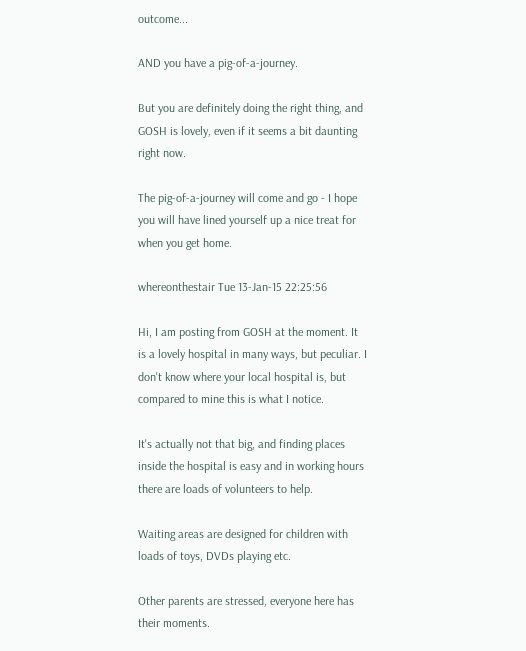outcome...

AND you have a pig-of-a-journey.

But you are definitely doing the right thing, and GOSH is lovely, even if it seems a bit daunting right now.

The pig-of-a-journey will come and go - I hope you will have lined yourself up a nice treat for when you get home.

whereonthestair Tue 13-Jan-15 22:25:56

Hi, I am posting from GOSH at the moment. It is a lovely hospital in many ways, but peculiar. I don't know where your local hospital is, but compared to mine this is what I notice.

It's actually not that big, and finding places inside the hospital is easy and in working hours there are loads of volunteers to help.

Waiting areas are designed for children with loads of toys, DVDs playing etc.

Other parents are stressed, everyone here has their moments.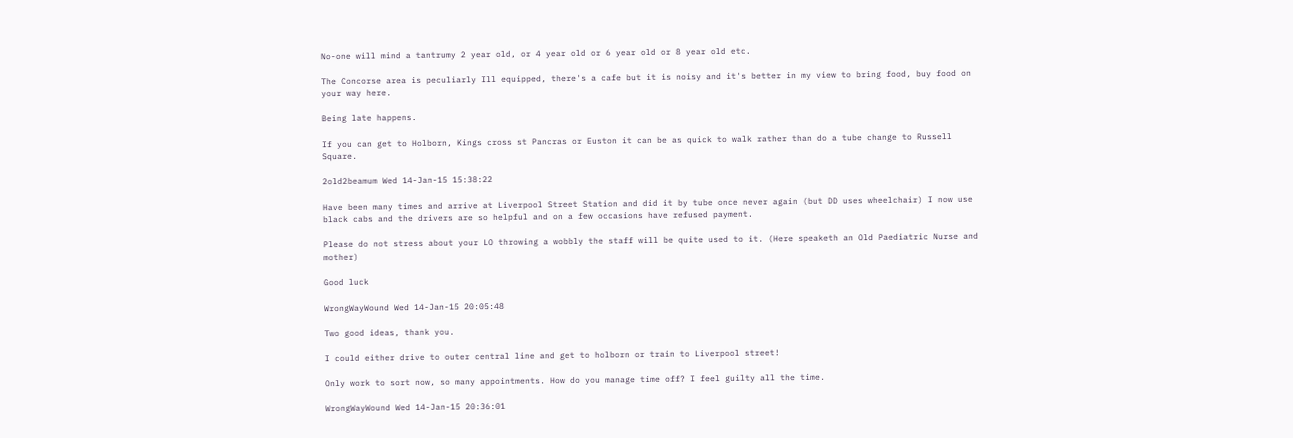No-one will mind a tantrumy 2 year old, or 4 year old or 6 year old or 8 year old etc.

The Concorse area is peculiarly Ill equipped, there's a cafe but it is noisy and it's better in my view to bring food, buy food on your way here.

Being late happens.

If you can get to Holborn, Kings cross st Pancras or Euston it can be as quick to walk rather than do a tube change to Russell Square.

2old2beamum Wed 14-Jan-15 15:38:22

Have been many times and arrive at Liverpool Street Station and did it by tube once never again (but DD uses wheelchair) I now use black cabs and the drivers are so helpful and on a few occasions have refused payment.

Please do not stress about your LO throwing a wobbly the staff will be quite used to it. (Here speaketh an Old Paediatric Nurse and mother)

Good luck

WrongWayWound Wed 14-Jan-15 20:05:48

Two good ideas, thank you.

I could either drive to outer central line and get to holborn or train to Liverpool street!

Only work to sort now, so many appointments. How do you manage time off? I feel guilty all the time.

WrongWayWound Wed 14-Jan-15 20:36:01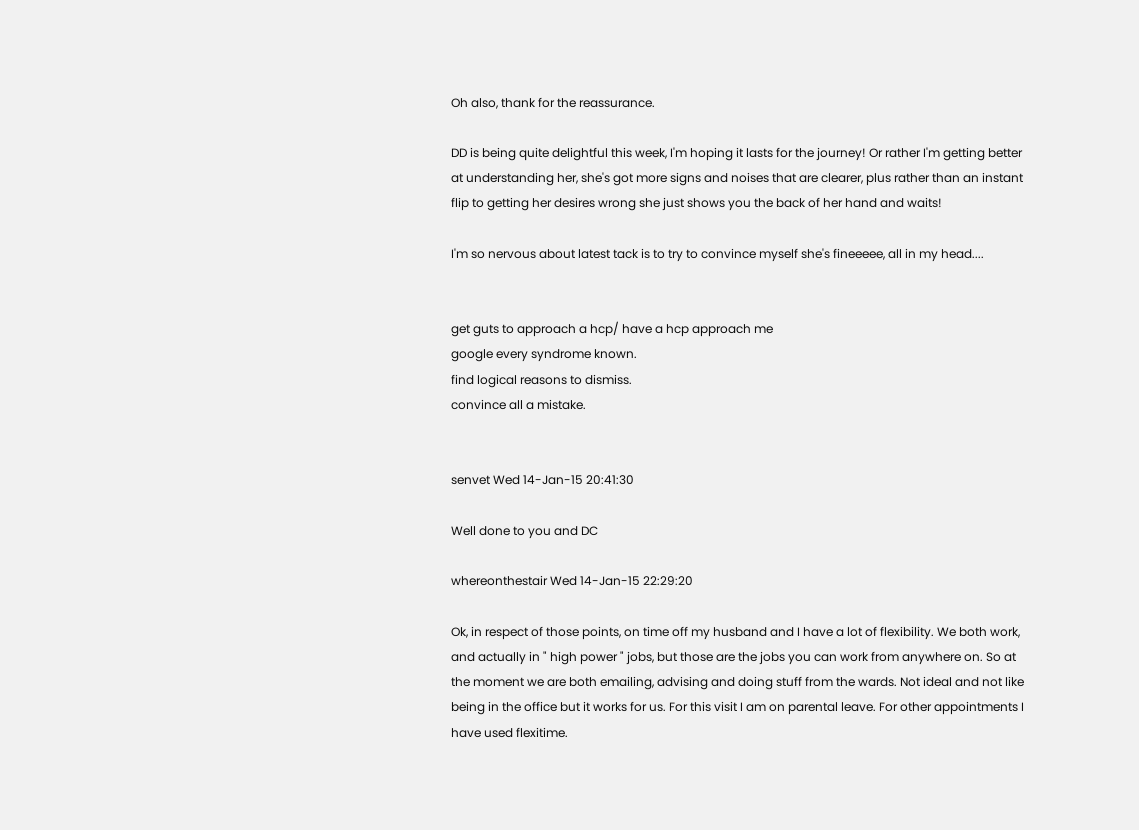Oh also, thank for the reassurance.

DD is being quite delightful this week, I'm hoping it lasts for the journey! Or rather I'm getting better at understanding her, she's got more signs and noises that are clearer, plus rather than an instant flip to getting her desires wrong she just shows you the back of her hand and waits!

I'm so nervous about latest tack is to try to convince myself she's fineeeee, all in my head....


get guts to approach a hcp/ have a hcp approach me
google every syndrome known.
find logical reasons to dismiss.
convince all a mistake.


senvet Wed 14-Jan-15 20:41:30

Well done to you and DC

whereonthestair Wed 14-Jan-15 22:29:20

Ok, in respect of those points, on time off my husband and I have a lot of flexibility. We both work, and actually in " high power " jobs, but those are the jobs you can work from anywhere on. So at the moment we are both emailing, advising and doing stuff from the wards. Not ideal and not like being in the office but it works for us. For this visit I am on parental leave. For other appointments I have used flexitime.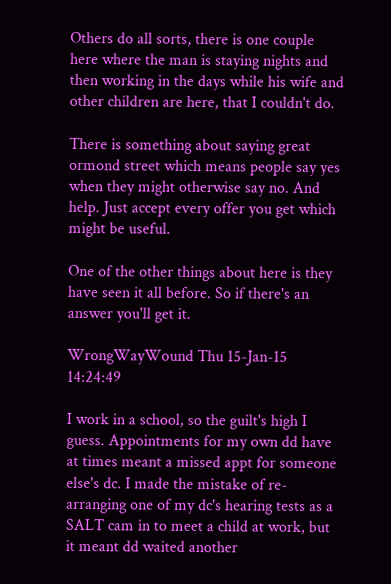Others do all sorts, there is one couple here where the man is staying nights and then working in the days while his wife and other children are here, that I couldn't do.

There is something about saying great ormond street which means people say yes when they might otherwise say no. And help. Just accept every offer you get which might be useful.

One of the other things about here is they have seen it all before. So if there's an answer you'll get it.

WrongWayWound Thu 15-Jan-15 14:24:49

I work in a school, so the guilt's high I guess. Appointments for my own dd have at times meant a missed appt for someone else's dc. I made the mistake of re-arranging one of my dc's hearing tests as a SALT cam in to meet a child at work, but it meant dd waited another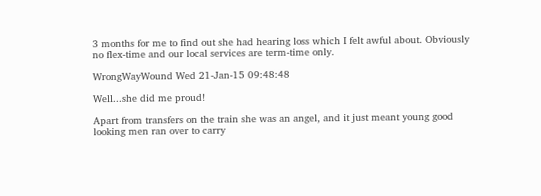3 months for me to find out she had hearing loss which I felt awful about. Obviously no flex-time and our local services are term-time only.

WrongWayWound Wed 21-Jan-15 09:48:48

Well...she did me proud!

Apart from transfers on the train she was an angel, and it just meant young good looking men ran over to carry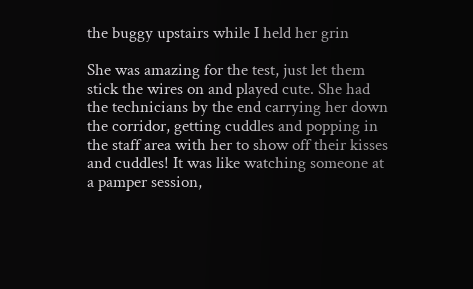the buggy upstairs while I held her grin

She was amazing for the test, just let them stick the wires on and played cute. She had the technicians by the end carrying her down the corridor, getting cuddles and popping in the staff area with her to show off their kisses and cuddles! It was like watching someone at a pamper session,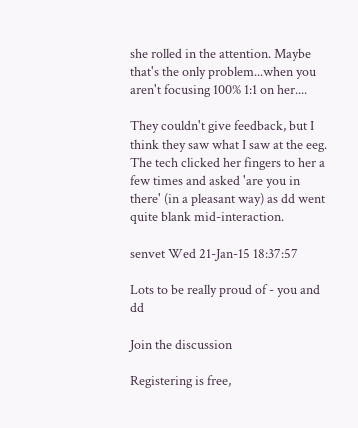she rolled in the attention. Maybe that's the only problem...when you aren't focusing 100% 1:1 on her....

They couldn't give feedback, but I think they saw what I saw at the eeg. The tech clicked her fingers to her a few times and asked 'are you in there' (in a pleasant way) as dd went quite blank mid-interaction.

senvet Wed 21-Jan-15 18:37:57

Lots to be really proud of - you and dd

Join the discussion

Registering is free,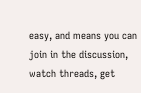easy, and means you can join in the discussion, watch threads, get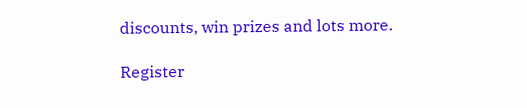discounts, win prizes and lots more.

Register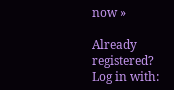now »

Already registered? Log in with: